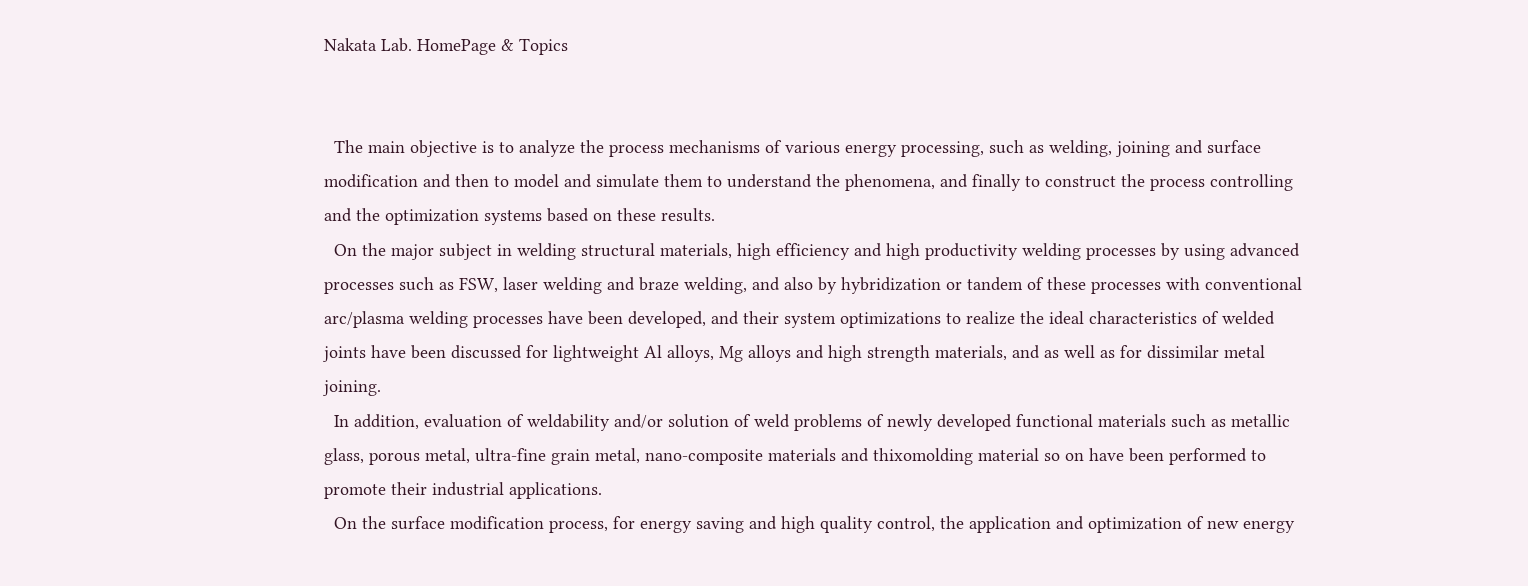Nakata Lab. HomePage & Topics


  The main objective is to analyze the process mechanisms of various energy processing, such as welding, joining and surface modification and then to model and simulate them to understand the phenomena, and finally to construct the process controlling and the optimization systems based on these results.
  On the major subject in welding structural materials, high efficiency and high productivity welding processes by using advanced processes such as FSW, laser welding and braze welding, and also by hybridization or tandem of these processes with conventional arc/plasma welding processes have been developed, and their system optimizations to realize the ideal characteristics of welded joints have been discussed for lightweight Al alloys, Mg alloys and high strength materials, and as well as for dissimilar metal joining.
  In addition, evaluation of weldability and/or solution of weld problems of newly developed functional materials such as metallic glass, porous metal, ultra-fine grain metal, nano-composite materials and thixomolding material so on have been performed to promote their industrial applications.
  On the surface modification process, for energy saving and high quality control, the application and optimization of new energy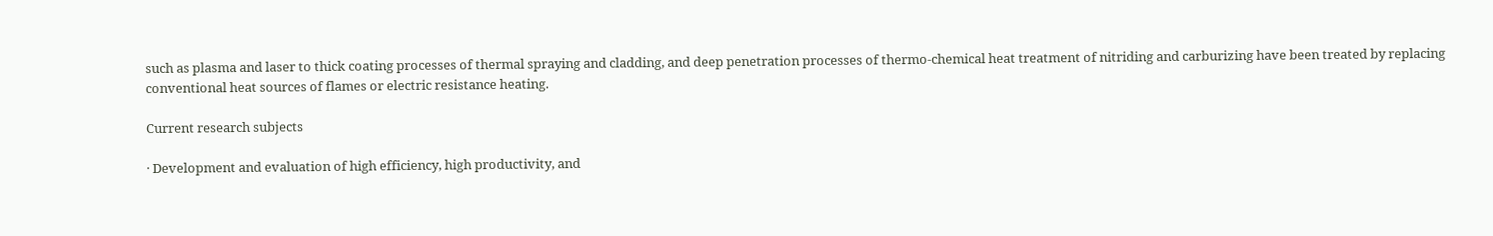such as plasma and laser to thick coating processes of thermal spraying and cladding, and deep penetration processes of thermo-chemical heat treatment of nitriding and carburizing have been treated by replacing conventional heat sources of flames or electric resistance heating.

Current research subjects

· Development and evaluation of high efficiency, high productivity, and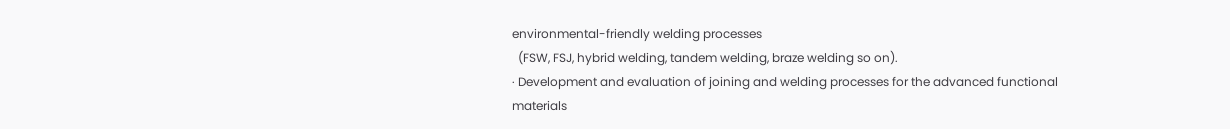environmental-friendly welding processes
  (FSW, FSJ, hybrid welding, tandem welding, braze welding so on).
· Development and evaluation of joining and welding processes for the advanced functional materials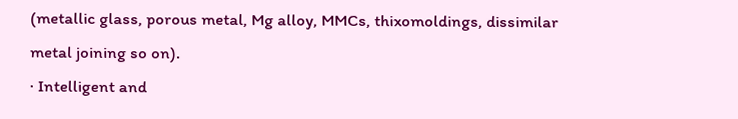(metallic glass, porous metal, Mg alloy, MMCs, thixomoldings, dissimilar metal joining so on).
· Intelligent and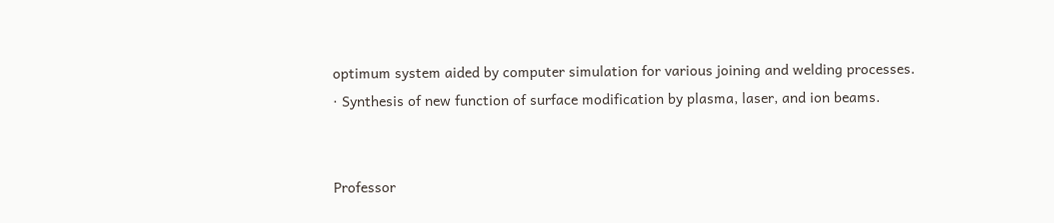optimum system aided by computer simulation for various joining and welding processes.
· Synthesis of new function of surface modification by plasma, laser, and ion beams.


Professor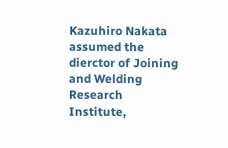Kazuhiro Nakata assumed the dierctor of Joining and Welding Research Institute,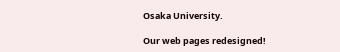Osaka University.

Our web pages redesigned!